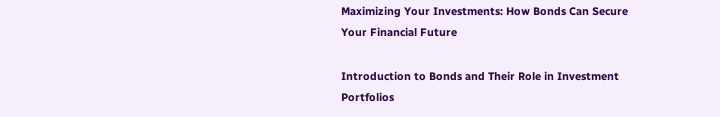Maximizing Your Investments: How Bonds Can Secure Your Financial Future

Introduction to Bonds and Their Role in Investment Portfolios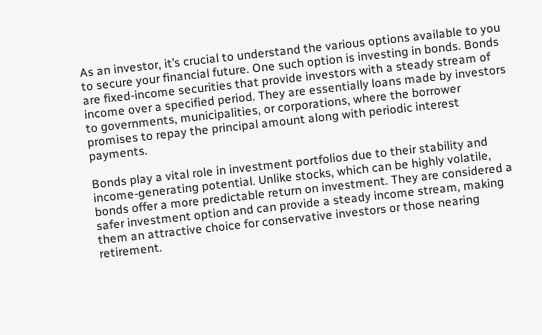As an investor, it’s crucial to understand the various options available to you to secure your financial future. One such option is investing in bonds. Bonds are fixed-income securities that provide investors with a steady stream of income over a specified period. They are essentially loans made by investors to governments, municipalities, or corporations, where the borrower promises to repay the principal amount along with periodic interest payments.

Bonds play a vital role in investment portfolios due to their stability and income-generating potential. Unlike stocks, which can be highly volatile, bonds offer a more predictable return on investment. They are considered a safer investment option and can provide a steady income stream, making them an attractive choice for conservative investors or those nearing retirement.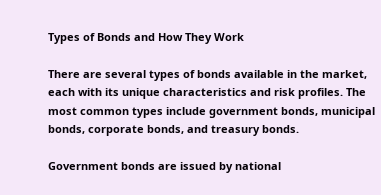Types of Bonds and How They Work

There are several types of bonds available in the market, each with its unique characteristics and risk profiles. The most common types include government bonds, municipal bonds, corporate bonds, and treasury bonds.

Government bonds are issued by national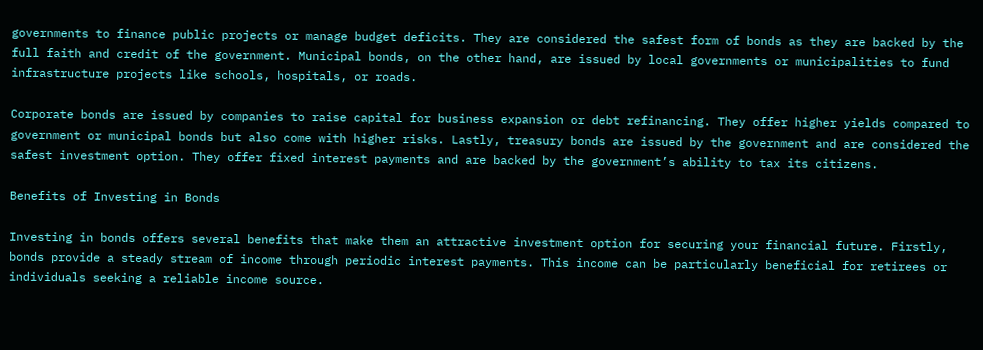governments to finance public projects or manage budget deficits. They are considered the safest form of bonds as they are backed by the full faith and credit of the government. Municipal bonds, on the other hand, are issued by local governments or municipalities to fund infrastructure projects like schools, hospitals, or roads.

Corporate bonds are issued by companies to raise capital for business expansion or debt refinancing. They offer higher yields compared to government or municipal bonds but also come with higher risks. Lastly, treasury bonds are issued by the government and are considered the safest investment option. They offer fixed interest payments and are backed by the government’s ability to tax its citizens.

Benefits of Investing in Bonds

Investing in bonds offers several benefits that make them an attractive investment option for securing your financial future. Firstly, bonds provide a steady stream of income through periodic interest payments. This income can be particularly beneficial for retirees or individuals seeking a reliable income source.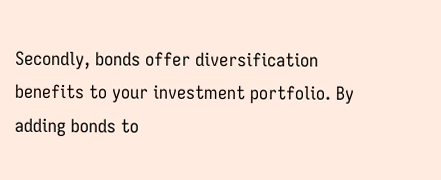Secondly, bonds offer diversification benefits to your investment portfolio. By adding bonds to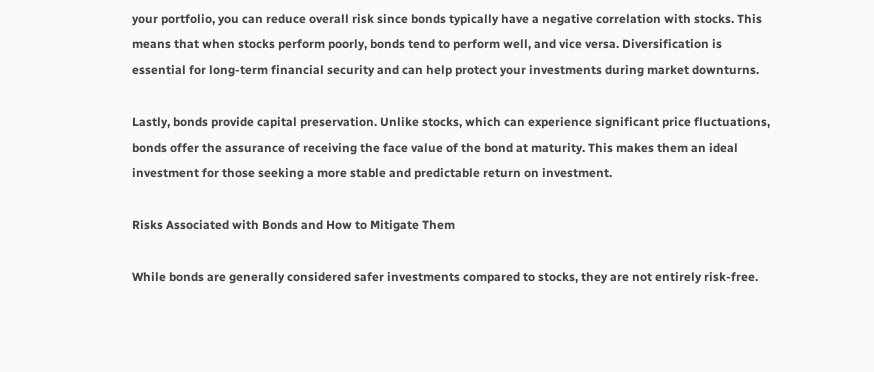your portfolio, you can reduce overall risk since bonds typically have a negative correlation with stocks. This means that when stocks perform poorly, bonds tend to perform well, and vice versa. Diversification is essential for long-term financial security and can help protect your investments during market downturns.

Lastly, bonds provide capital preservation. Unlike stocks, which can experience significant price fluctuations, bonds offer the assurance of receiving the face value of the bond at maturity. This makes them an ideal investment for those seeking a more stable and predictable return on investment.

Risks Associated with Bonds and How to Mitigate Them

While bonds are generally considered safer investments compared to stocks, they are not entirely risk-free.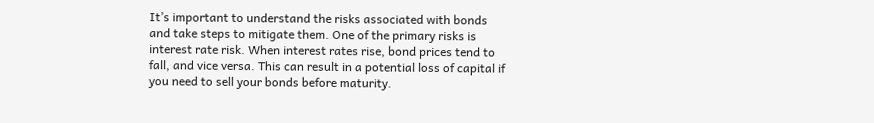It’s important to understand the risks associated with bonds and take steps to mitigate them. One of the primary risks is interest rate risk. When interest rates rise, bond prices tend to fall, and vice versa. This can result in a potential loss of capital if you need to sell your bonds before maturity.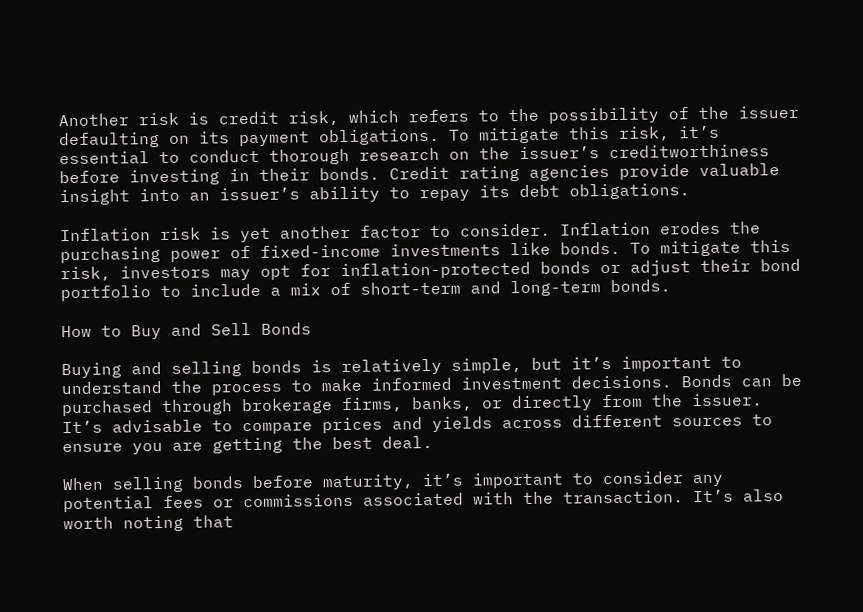Another risk is credit risk, which refers to the possibility of the issuer defaulting on its payment obligations. To mitigate this risk, it’s essential to conduct thorough research on the issuer’s creditworthiness before investing in their bonds. Credit rating agencies provide valuable insight into an issuer’s ability to repay its debt obligations.

Inflation risk is yet another factor to consider. Inflation erodes the purchasing power of fixed-income investments like bonds. To mitigate this risk, investors may opt for inflation-protected bonds or adjust their bond portfolio to include a mix of short-term and long-term bonds.

How to Buy and Sell Bonds

Buying and selling bonds is relatively simple, but it’s important to understand the process to make informed investment decisions. Bonds can be purchased through brokerage firms, banks, or directly from the issuer. It’s advisable to compare prices and yields across different sources to ensure you are getting the best deal.

When selling bonds before maturity, it’s important to consider any potential fees or commissions associated with the transaction. It’s also worth noting that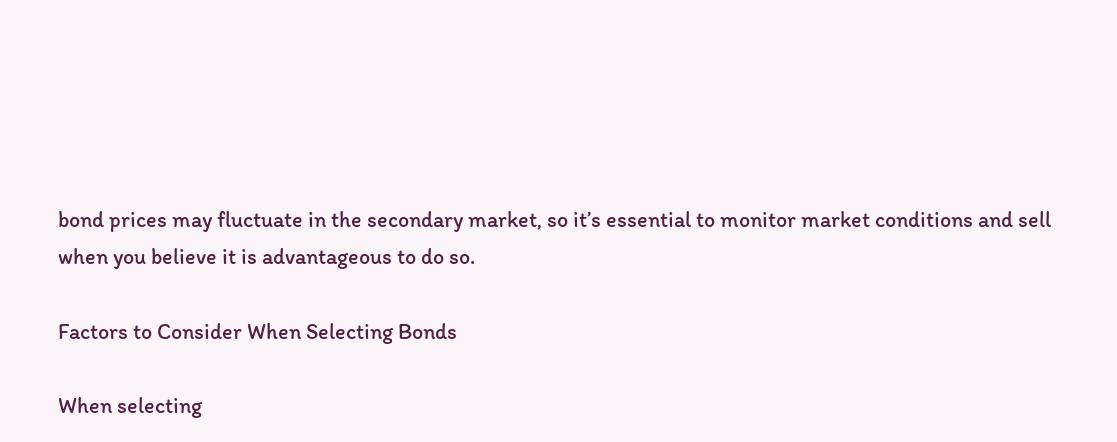bond prices may fluctuate in the secondary market, so it’s essential to monitor market conditions and sell when you believe it is advantageous to do so.

Factors to Consider When Selecting Bonds

When selecting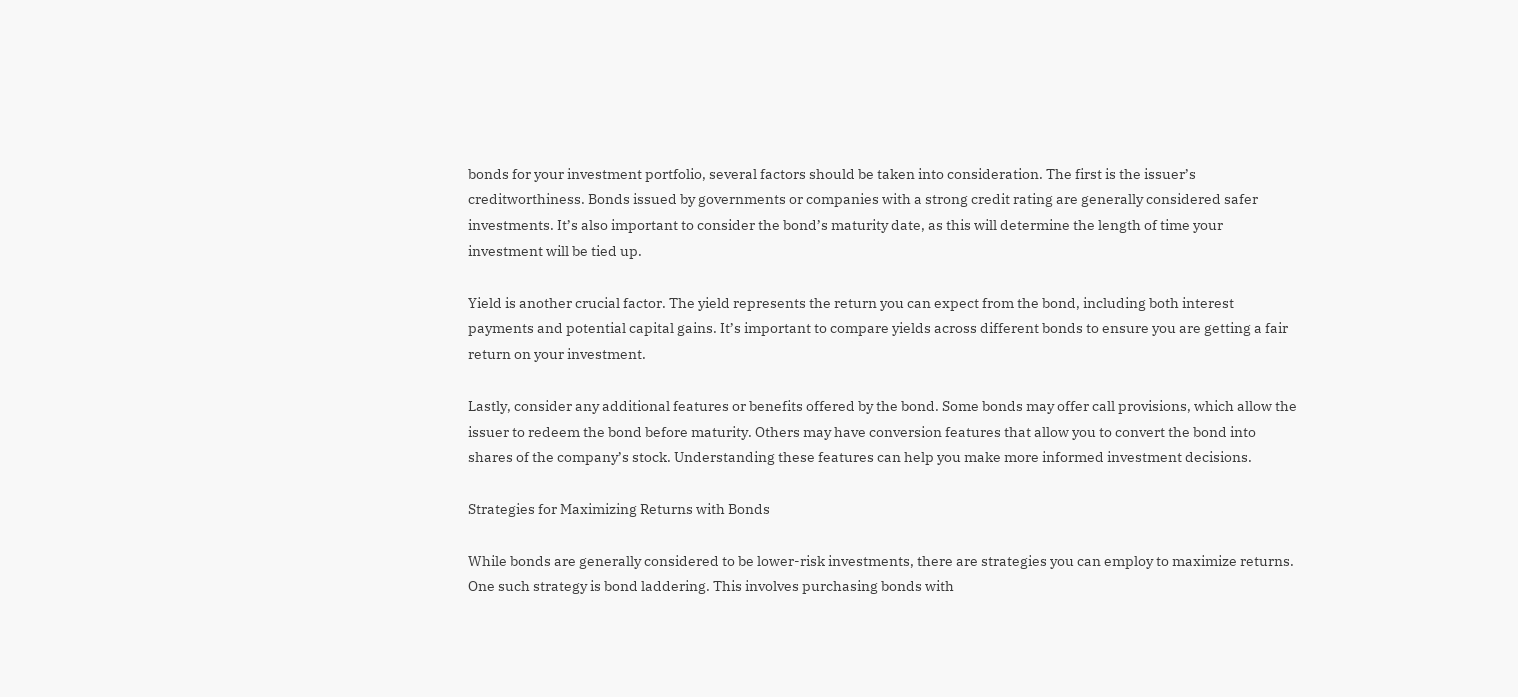bonds for your investment portfolio, several factors should be taken into consideration. The first is the issuer’s creditworthiness. Bonds issued by governments or companies with a strong credit rating are generally considered safer investments. It’s also important to consider the bond’s maturity date, as this will determine the length of time your investment will be tied up.

Yield is another crucial factor. The yield represents the return you can expect from the bond, including both interest payments and potential capital gains. It’s important to compare yields across different bonds to ensure you are getting a fair return on your investment.

Lastly, consider any additional features or benefits offered by the bond. Some bonds may offer call provisions, which allow the issuer to redeem the bond before maturity. Others may have conversion features that allow you to convert the bond into shares of the company’s stock. Understanding these features can help you make more informed investment decisions.

Strategies for Maximizing Returns with Bonds

While bonds are generally considered to be lower-risk investments, there are strategies you can employ to maximize returns. One such strategy is bond laddering. This involves purchasing bonds with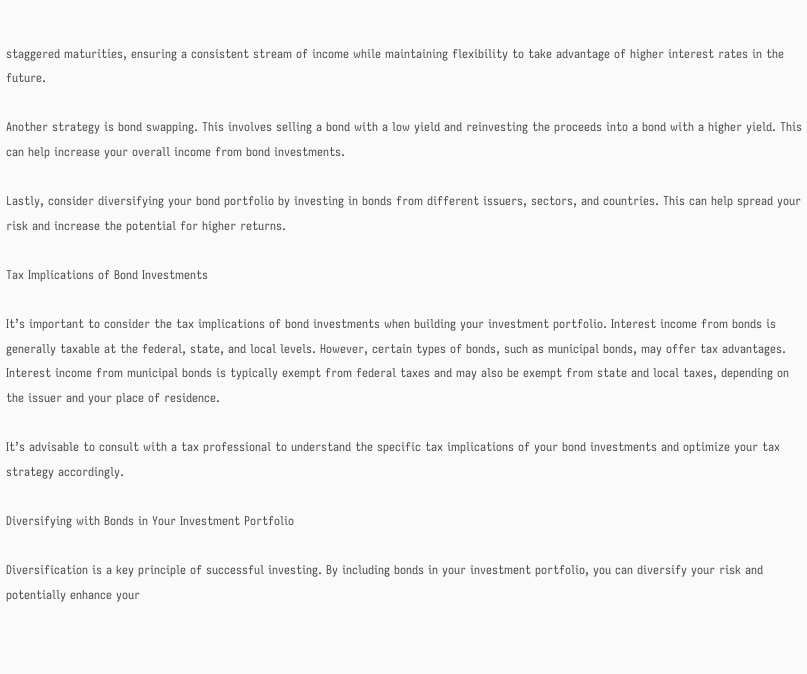staggered maturities, ensuring a consistent stream of income while maintaining flexibility to take advantage of higher interest rates in the future.

Another strategy is bond swapping. This involves selling a bond with a low yield and reinvesting the proceeds into a bond with a higher yield. This can help increase your overall income from bond investments.

Lastly, consider diversifying your bond portfolio by investing in bonds from different issuers, sectors, and countries. This can help spread your risk and increase the potential for higher returns.

Tax Implications of Bond Investments

It’s important to consider the tax implications of bond investments when building your investment portfolio. Interest income from bonds is generally taxable at the federal, state, and local levels. However, certain types of bonds, such as municipal bonds, may offer tax advantages. Interest income from municipal bonds is typically exempt from federal taxes and may also be exempt from state and local taxes, depending on the issuer and your place of residence.

It’s advisable to consult with a tax professional to understand the specific tax implications of your bond investments and optimize your tax strategy accordingly.

Diversifying with Bonds in Your Investment Portfolio

Diversification is a key principle of successful investing. By including bonds in your investment portfolio, you can diversify your risk and potentially enhance your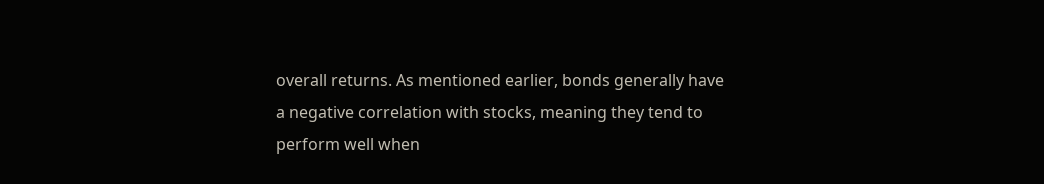overall returns. As mentioned earlier, bonds generally have a negative correlation with stocks, meaning they tend to perform well when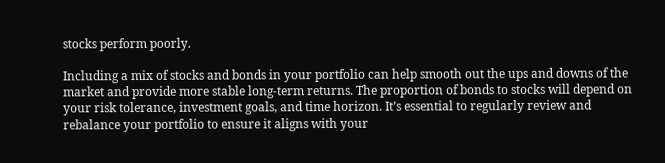stocks perform poorly.

Including a mix of stocks and bonds in your portfolio can help smooth out the ups and downs of the market and provide more stable long-term returns. The proportion of bonds to stocks will depend on your risk tolerance, investment goals, and time horizon. It’s essential to regularly review and rebalance your portfolio to ensure it aligns with your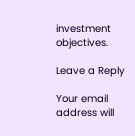investment objectives.

Leave a Reply

Your email address will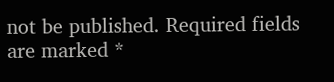not be published. Required fields are marked *